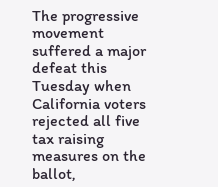The progressive movement suffered a major defeat this Tuesday when California voters rejected all five tax raising measures on the ballot,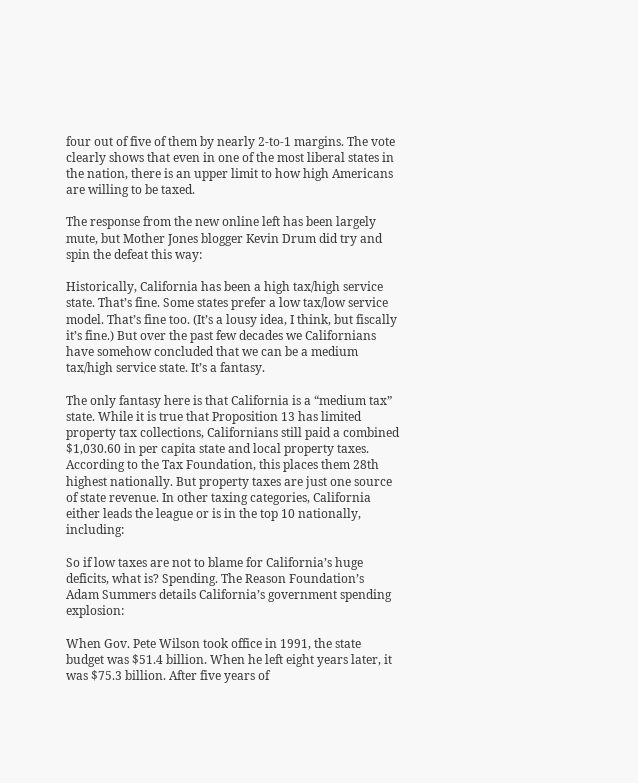four out of five of them by nearly 2-to-1 margins. The vote clearly shows that even in one of the most liberal states in the nation, there is an upper limit to how high Americans are willing to be taxed.

The response from the new online left has been largely mute, but Mother Jones blogger Kevin Drum did try and spin the defeat this way:

Historically, California has been a high tax/high service state. That’s fine. Some states prefer a low tax/low service model. That’s fine too. (It’s a lousy idea, I think, but fiscally it’s fine.) But over the past few decades we Californians have somehow concluded that we can be a medium tax/high service state. It’s a fantasy.

The only fantasy here is that California is a “medium tax” state. While it is true that Proposition 13 has limited property tax collections, Californians still paid a combined $1,030.60 in per capita state and local property taxes. According to the Tax Foundation, this places them 28th highest nationally. But property taxes are just one source of state revenue. In other taxing categories, California either leads the league or is in the top 10 nationally, including:

So if low taxes are not to blame for California’s huge deficits, what is? Spending. The Reason Foundation’s Adam Summers details California’s government spending explosion:

When Gov. Pete Wilson took office in 1991, the state budget was $51.4 billion. When he left eight years later, it was $75.3 billion. After five years of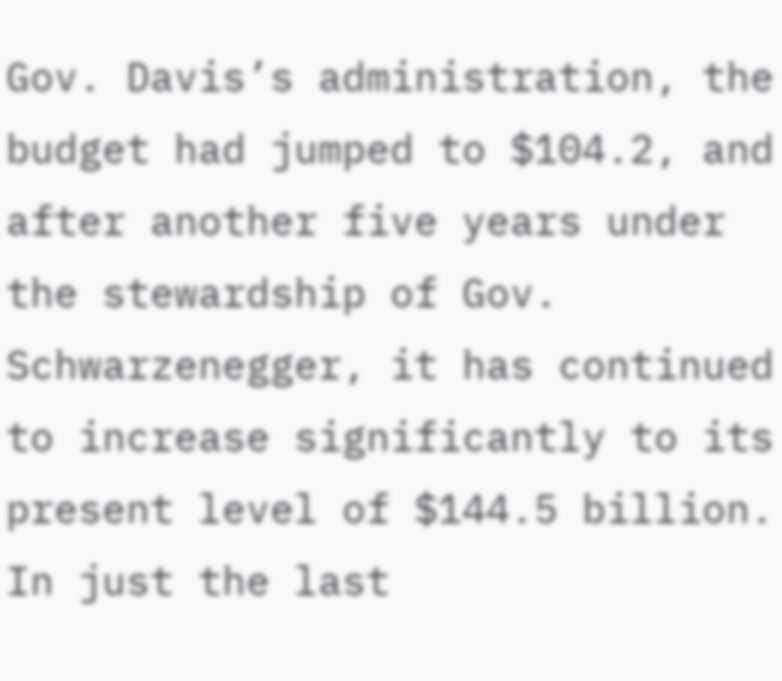Gov. Davis’s administration, the budget had jumped to $104.2, and after another five years under the stewardship of Gov. Schwarzenegger, it has continued to increase significantly to its present level of $144.5 billion. In just the last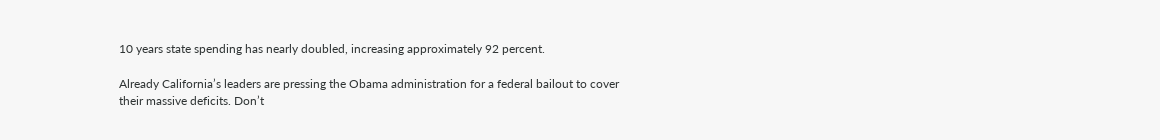10 years state spending has nearly doubled, increasing approximately 92 percent.

Already California’s leaders are pressing the Obama administration for a federal bailout to cover their massive deficits. Don’t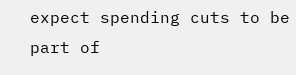expect spending cuts to be part of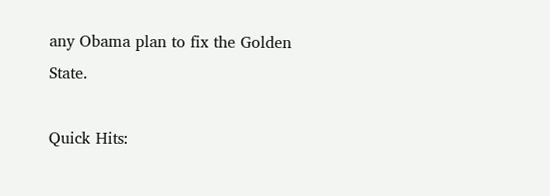any Obama plan to fix the Golden State.

Quick Hits: